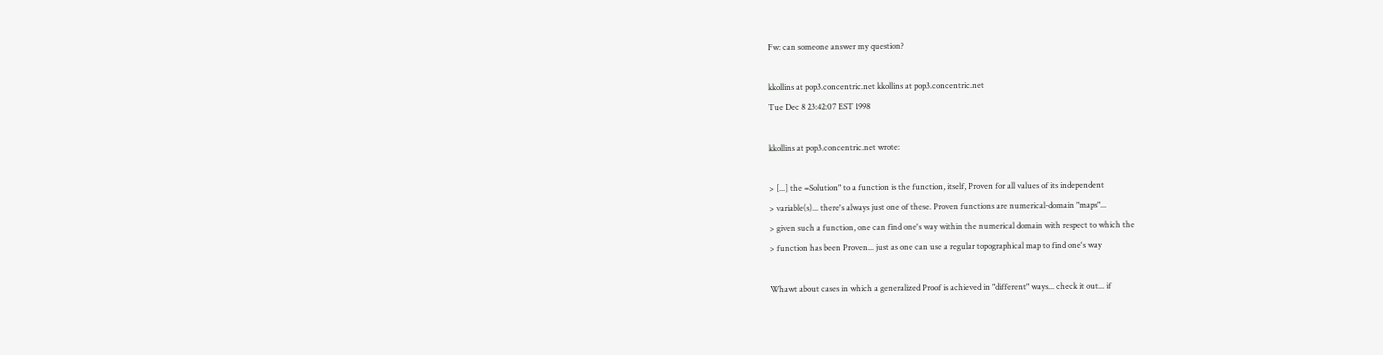Fw: can someone answer my question?

kkollins at pop3.concentric.net kkollins at pop3.concentric.net
Tue Dec 8 23:42:07 EST 1998

kkollins at pop3.concentric.net wrote:

> [...] the =Solution" to a function is the function, itself, Proven for all values of its independent
> variable(s)... there's always just one of these. Proven functions are numerical-domain "maps"...
> given such a function, one can find one's way within the numerical domain with respect to which the
> function has been Proven... just as one can use a regular topographical map to find one's way

Whawt about cases in which a generalized Proof is achieved in "different" ways... check it out... if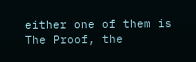either one of them is The Proof, the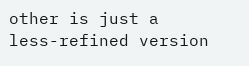other is just a less-refined version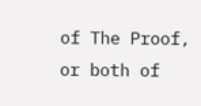of The Proof, or both of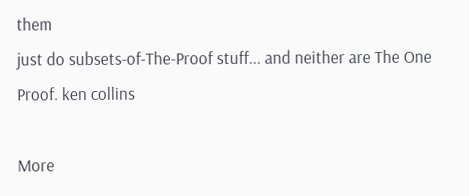them
just do subsets-of-The-Proof stuff... and neither are The One Proof. ken collins

More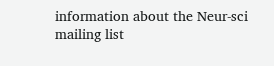information about the Neur-sci mailing list